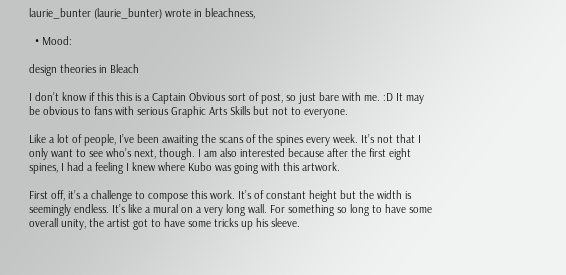laurie_bunter (laurie_bunter) wrote in bleachness,

  • Mood:

design theories in Bleach

I don’t know if this this is a Captain Obvious sort of post, so just bare with me. :D It may be obvious to fans with serious Graphic Arts Skills but not to everyone.

Like a lot of people, I’ve been awaiting the scans of the spines every week. It’s not that I only want to see who’s next, though. I am also interested because after the first eight spines, I had a feeling I knew where Kubo was going with this artwork.

First off, it’s a challenge to compose this work. It’s of constant height but the width is seemingly endless. It’s like a mural on a very long wall. For something so long to have some overall unity, the artist got to have some tricks up his sleeve.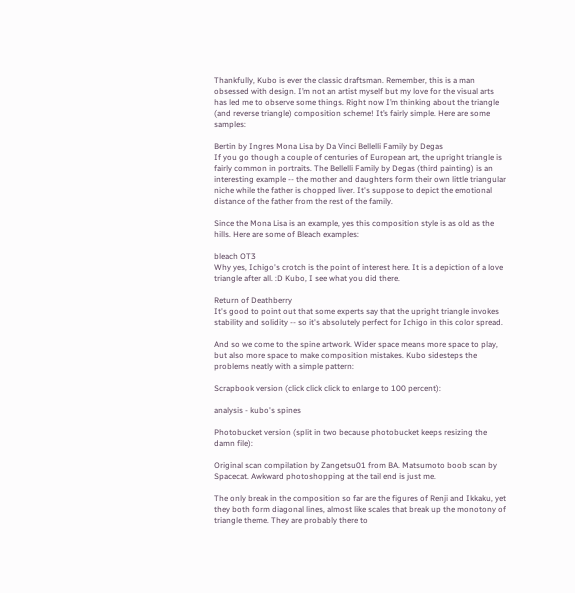Thankfully, Kubo is ever the classic draftsman. Remember, this is a man obsessed with design. I’m not an artist myself but my love for the visual arts has led me to observe some things. Right now I’m thinking about the triangle (and reverse triangle) composition scheme! It’s fairly simple. Here are some samples:

Bertin by Ingres Mona Lisa by Da Vinci Bellelli Family by Degas
If you go though a couple of centuries of European art, the upright triangle is fairly common in portraits. The Bellelli Family by Degas (third painting) is an interesting example -- the mother and daughters form their own little triangular niche while the father is chopped liver. It's suppose to depict the emotional distance of the father from the rest of the family.

Since the Mona Lisa is an example, yes this composition style is as old as the hills. Here are some of Bleach examples:

bleach OT3
Why yes, Ichigo's crotch is the point of interest here. It is a depiction of a love triangle after all. :D Kubo, I see what you did there.

Return of Deathberry
It's good to point out that some experts say that the upright triangle invokes stability and solidity -- so it's absolutely perfect for Ichigo in this color spread.

And so we come to the spine artwork. Wider space means more space to play, but also more space to make composition mistakes. Kubo sidesteps the problems neatly with a simple pattern:

Scrapbook version (click click click to enlarge to 100 percent):

analysis - kubo's spines

Photobucket version (split in two because photobucket keeps resizing the damn file):

Original scan compilation by Zangetsu01 from BA. Matsumoto boob scan by Spacecat. Awkward photoshopping at the tail end is just me.

The only break in the composition so far are the figures of Renji and Ikkaku, yet they both form diagonal lines, almost like scales that break up the monotony of triangle theme. They are probably there to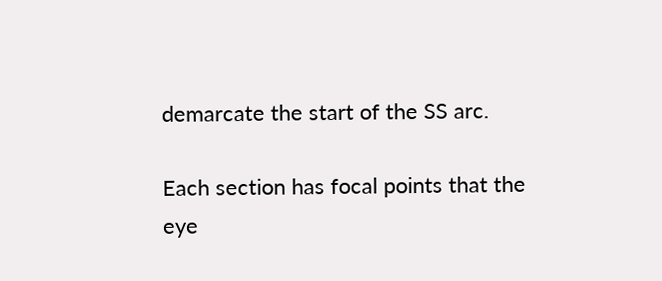demarcate the start of the SS arc.

Each section has focal points that the eye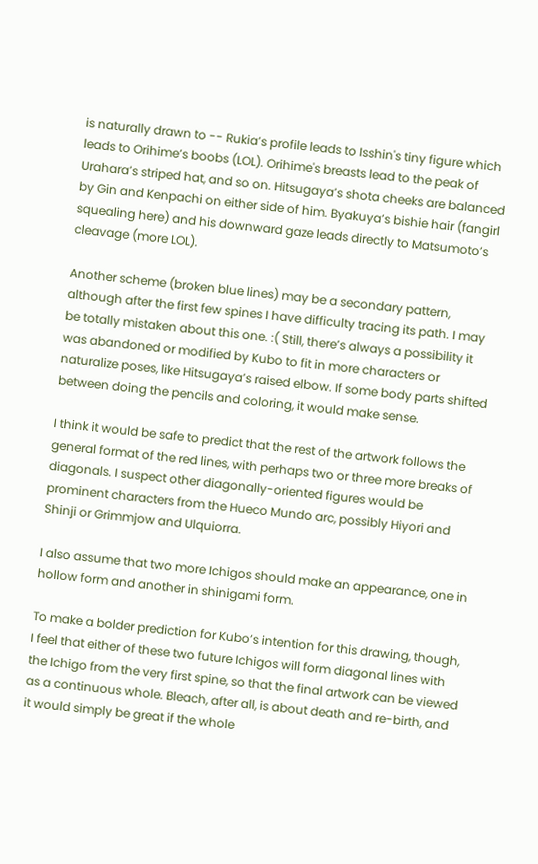is naturally drawn to -- Rukia’s profile leads to Isshin's tiny figure which leads to Orihime’s boobs (LOL). Orihime's breasts lead to the peak of Urahara’s striped hat, and so on. Hitsugaya’s shota cheeks are balanced by Gin and Kenpachi on either side of him. Byakuya’s bishie hair (fangirl squealing here) and his downward gaze leads directly to Matsumoto’s cleavage (more LOL).

Another scheme (broken blue lines) may be a secondary pattern, although after the first few spines I have difficulty tracing its path. I may be totally mistaken about this one. :( Still, there’s always a possibility it was abandoned or modified by Kubo to fit in more characters or naturalize poses, like Hitsugaya’s raised elbow. If some body parts shifted between doing the pencils and coloring, it would make sense.

I think it would be safe to predict that the rest of the artwork follows the general format of the red lines, with perhaps two or three more breaks of diagonals. I suspect other diagonally-oriented figures would be prominent characters from the Hueco Mundo arc, possibly Hiyori and Shinji or Grimmjow and Ulquiorra.

I also assume that two more Ichigos should make an appearance, one in hollow form and another in shinigami form.

To make a bolder prediction for Kubo’s intention for this drawing, though, I feel that either of these two future Ichigos will form diagonal lines with the Ichigo from the very first spine, so that the final artwork can be viewed as a continuous whole. Bleach, after all, is about death and re-birth, and it would simply be great if the whole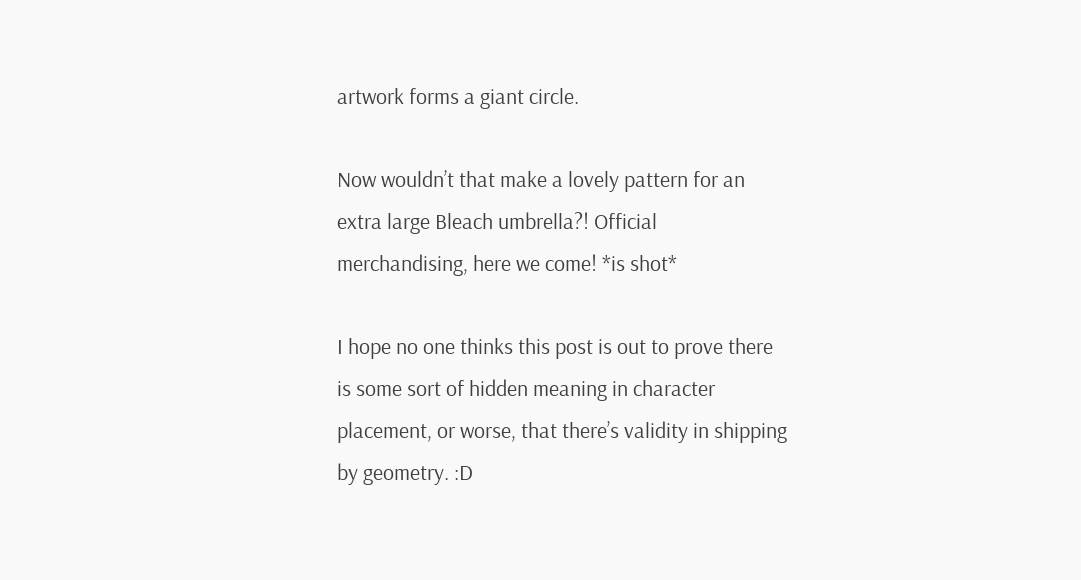artwork forms a giant circle.

Now wouldn’t that make a lovely pattern for an extra large Bleach umbrella?! Official merchandising, here we come! *is shot*

I hope no one thinks this post is out to prove there is some sort of hidden meaning in character placement, or worse, that there’s validity in shipping by geometry. :D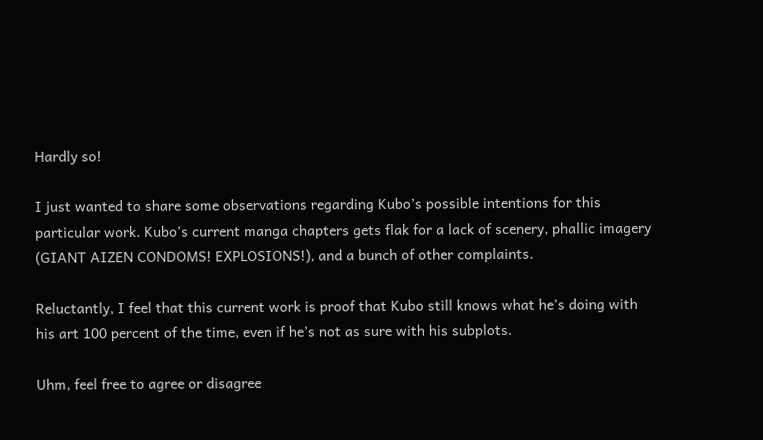Hardly so!

I just wanted to share some observations regarding Kubo’s possible intentions for this particular work. Kubo’s current manga chapters gets flak for a lack of scenery, phallic imagery (GIANT AIZEN CONDOMS! EXPLOSIONS!), and a bunch of other complaints.

Reluctantly, I feel that this current work is proof that Kubo still knows what he’s doing with his art 100 percent of the time, even if he’s not as sure with his subplots.

Uhm, feel free to agree or disagree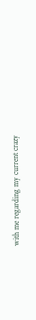with me regarding my current crazy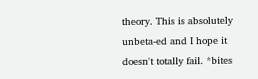theory. This is absolutely unbeta-ed and I hope it doesn't totally fail. *bites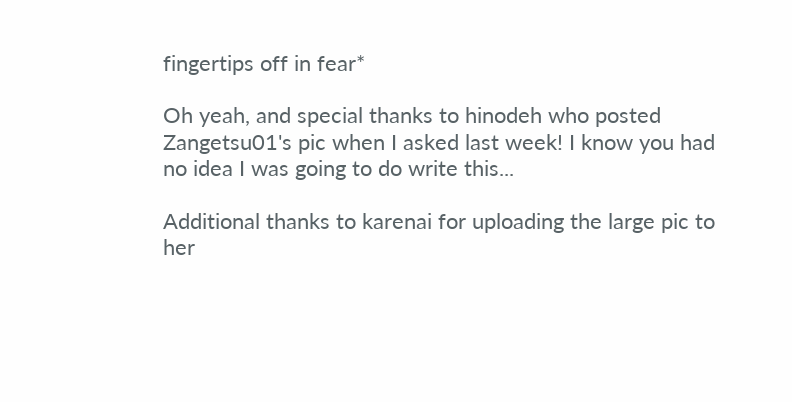fingertips off in fear*

Oh yeah, and special thanks to hinodeh who posted Zangetsu01's pic when I asked last week! I know you had no idea I was going to do write this...

Additional thanks to karenai for uploading the large pic to her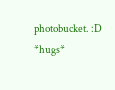photobucket. :D *hugs*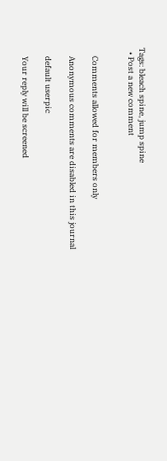Tags: bleach spine, jump spine
  • Post a new comment


    Comments allowed for members only

    Anonymous comments are disabled in this journal

    default userpic

    Your reply will be screened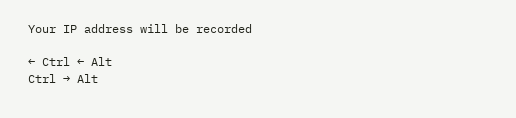Your IP address will be recorded

← Ctrl ← Alt
Ctrl → Alt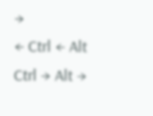→
← Ctrl ← Alt
Ctrl → Alt →